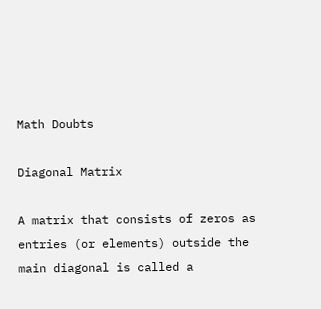Math Doubts

Diagonal Matrix

A matrix that consists of zeros as entries (or elements) outside the main diagonal is called a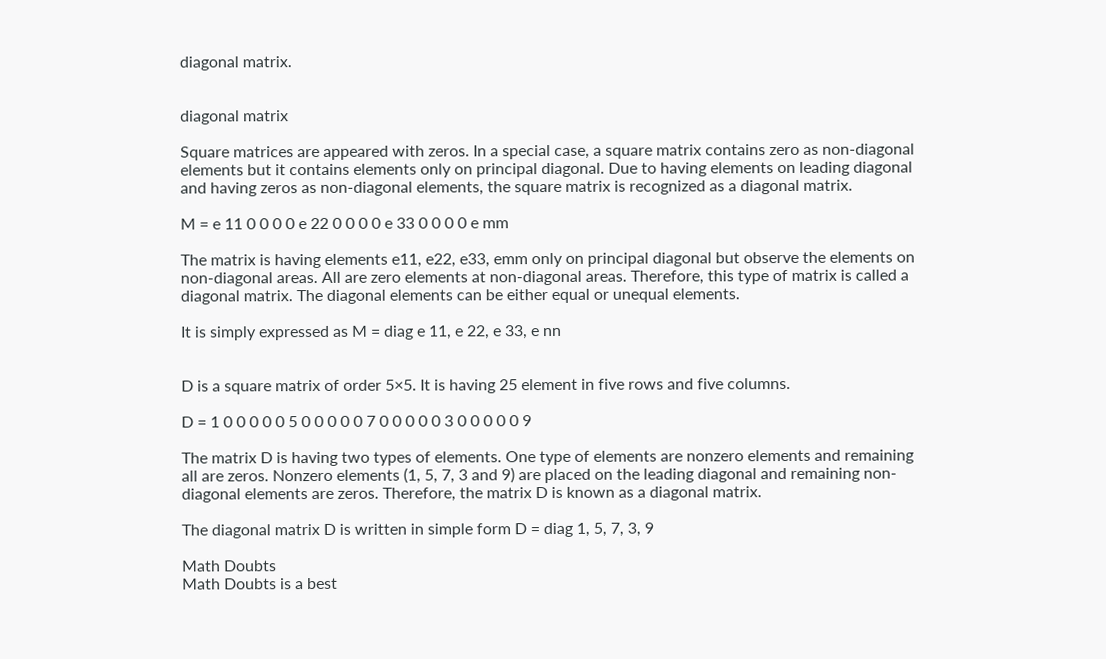diagonal matrix.


diagonal matrix

Square matrices are appeared with zeros. In a special case, a square matrix contains zero as non-diagonal elements but it contains elements only on principal diagonal. Due to having elements on leading diagonal and having zeros as non-diagonal elements, the square matrix is recognized as a diagonal matrix.

M = e 11 0 0 0 0 e 22 0 0 0 0 e 33 0 0 0 0 e mm

The matrix is having elements e11, e22, e33, emm only on principal diagonal but observe the elements on non-diagonal areas. All are zero elements at non-diagonal areas. Therefore, this type of matrix is called a diagonal matrix. The diagonal elements can be either equal or unequal elements.

It is simply expressed as M = diag e 11, e 22, e 33, e nn


D is a square matrix of order 5×5. It is having 25 element in five rows and five columns.

D = 1 0 0 0 0 0 5 0 0 0 0 0 7 0 0 0 0 0 3 0 0 0 0 0 9

The matrix D is having two types of elements. One type of elements are nonzero elements and remaining all are zeros. Nonzero elements (1, 5, 7, 3 and 9) are placed on the leading diagonal and remaining non-diagonal elements are zeros. Therefore, the matrix D is known as a diagonal matrix.

The diagonal matrix D is written in simple form D = diag 1, 5, 7, 3, 9

Math Doubts
Math Doubts is a best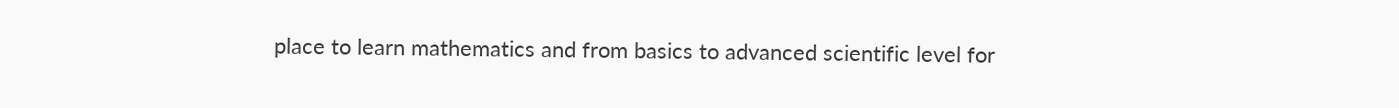place to learn mathematics and from basics to advanced scientific level for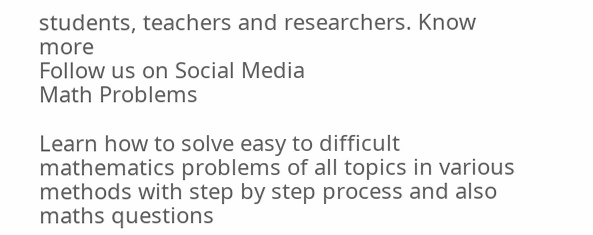students, teachers and researchers. Know more
Follow us on Social Media
Math Problems

Learn how to solve easy to difficult mathematics problems of all topics in various methods with step by step process and also maths questions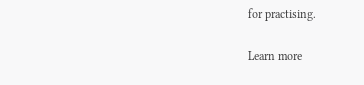for practising.

Learn more